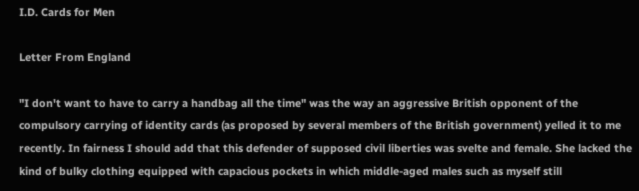I.D. Cards for Men

Letter From England

"I don't want to have to carry a handbag all the time" was the way an aggressive British opponent of the compulsory carrying of identity cards (as proposed by several members of the British government) yelled it to me recently. In fairness I should add that this defender of supposed civil liberties was svelte and female. She lacked the kind of bulky clothing equipped with capacious pockets in which middle-aged males such as myself still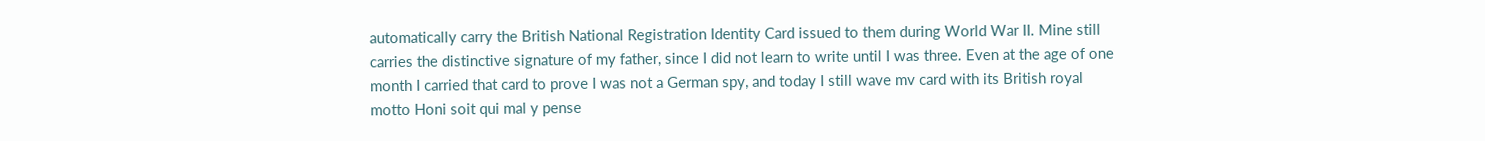automatically carry the British National Registration Identity Card issued to them during World War II. Mine still carries the distinctive signature of my father, since I did not learn to write until I was three. Even at the age of one month I carried that card to prove I was not a German spy, and today I still wave mv card with its British royal motto Honi soit qui mal y pense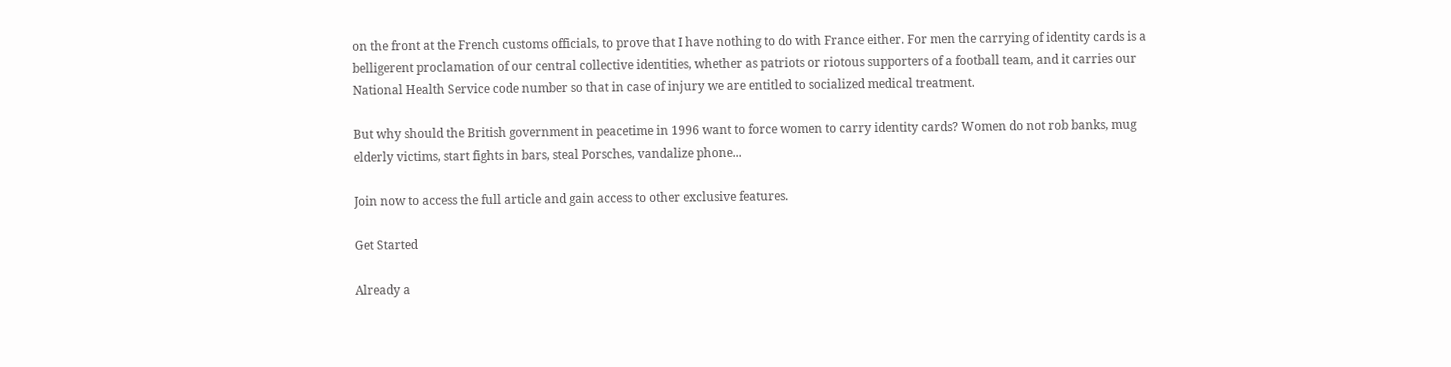on the front at the French customs officials, to prove that I have nothing to do with France either. For men the carrying of identity cards is a belligerent proclamation of our central collective identities, whether as patriots or riotous supporters of a football team, and it carries our National Health Service code number so that in case of injury we are entitled to socialized medical treatment.

But why should the British government in peacetime in 1996 want to force women to carry identity cards? Women do not rob banks, mug elderly victims, start fights in bars, steal Porsches, vandalize phone...

Join now to access the full article and gain access to other exclusive features.

Get Started

Already a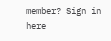member? Sign in here